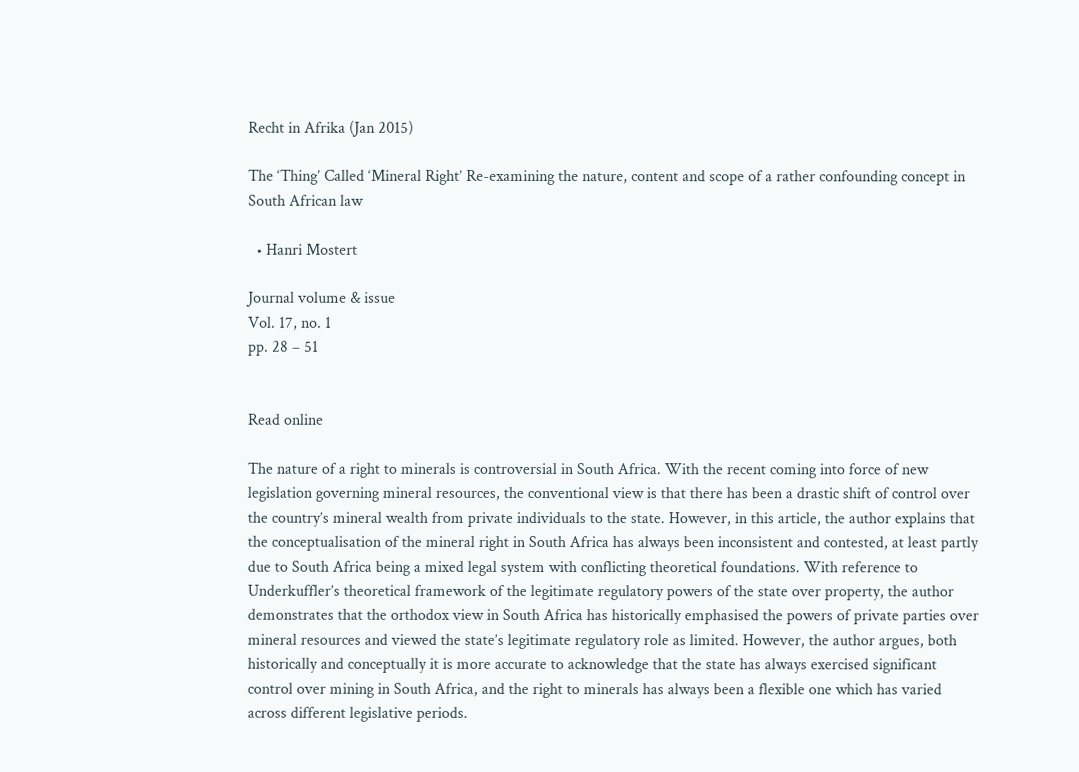Recht in Afrika (Jan 2015)

The ‘Thing’ Called ‘Mineral Right’ Re-examining the nature, content and scope of a rather confounding concept in South African law

  • Hanri Mostert

Journal volume & issue
Vol. 17, no. 1
pp. 28 – 51


Read online

The nature of a right to minerals is controversial in South Africa. With the recent coming into force of new legislation governing mineral resources, the conventional view is that there has been a drastic shift of control over the country’s mineral wealth from private individuals to the state. However, in this article, the author explains that the conceptualisation of the mineral right in South Africa has always been inconsistent and contested, at least partly due to South Africa being a mixed legal system with conflicting theoretical foundations. With reference to Underkuffler’s theoretical framework of the legitimate regulatory powers of the state over property, the author demonstrates that the orthodox view in South Africa has historically emphasised the powers of private parties over mineral resources and viewed the state’s legitimate regulatory role as limited. However, the author argues, both historically and conceptually it is more accurate to acknowledge that the state has always exercised significant control over mining in South Africa, and the right to minerals has always been a flexible one which has varied across different legislative periods.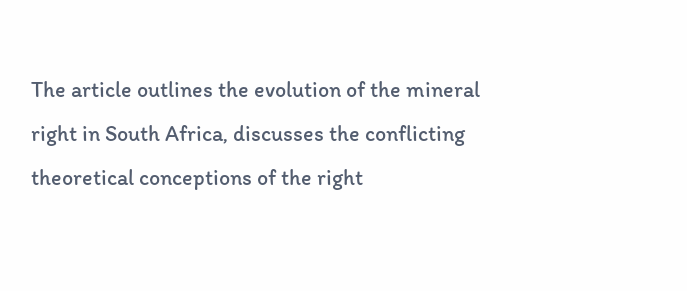The article outlines the evolution of the mineral right in South Africa, discusses the conflicting theoretical conceptions of the right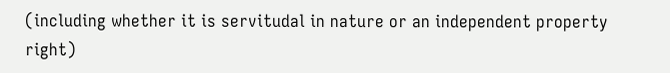(including whether it is servitudal in nature or an independent property right)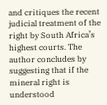and critiques the recent judicial treatment of the right by South Africa’s highest courts. The author concludes by suggesting that if the mineral right is understood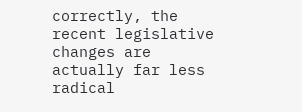correctly, the recent legislative changes are actually far less radical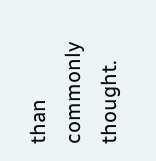than commonly thought.